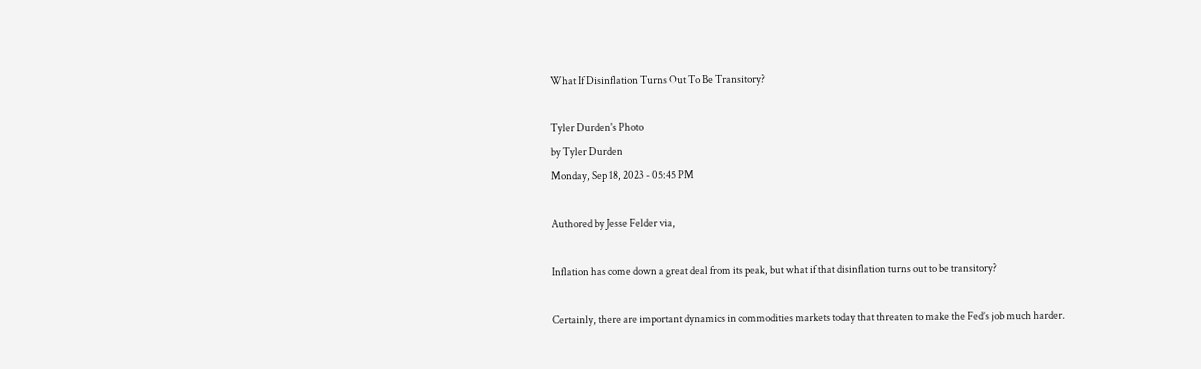What If Disinflation Turns Out To Be Transitory?

Tyler Durden's Photo
by Tyler Durden
Monday, Sep 18, 2023 - 05:45 PM

Authored by Jesse Felder via,

Inflation has come down a great deal from its peak, but what if that disinflation turns out to be transitory?

Certainly, there are important dynamics in commodities markets today that threaten to make the Fed’s job much harder.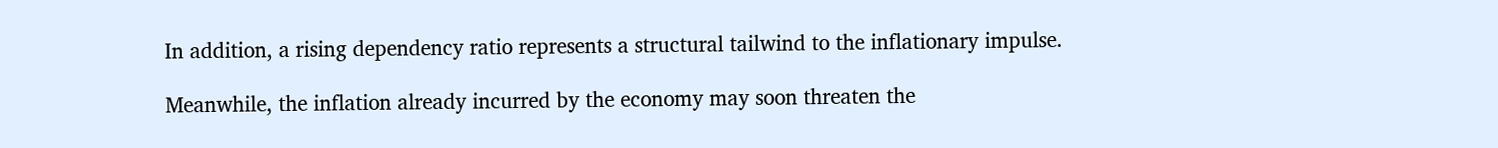In addition, a rising dependency ratio represents a structural tailwind to the inflationary impulse.

Meanwhile, the inflation already incurred by the economy may soon threaten the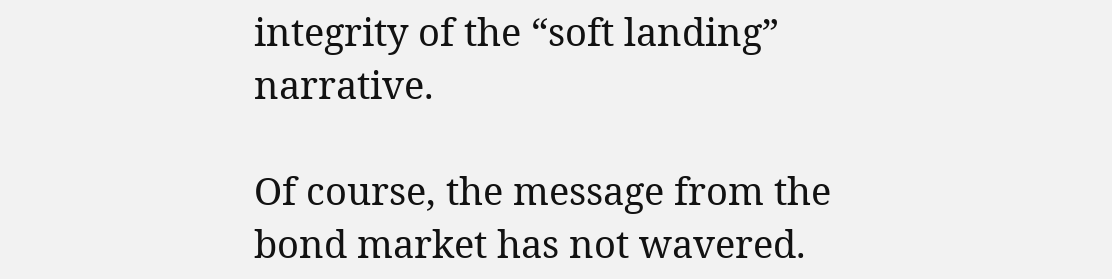integrity of the “soft landing” narrative.

Of course, the message from the bond market has not wavered.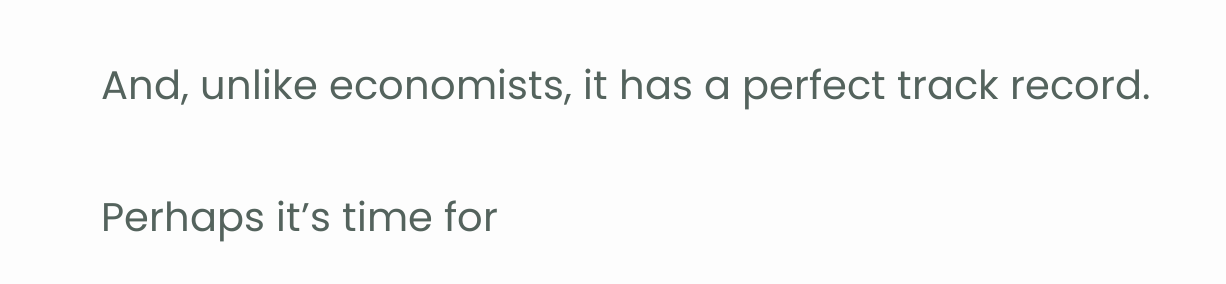And, unlike economists, it has a perfect track record.

Perhaps it’s time for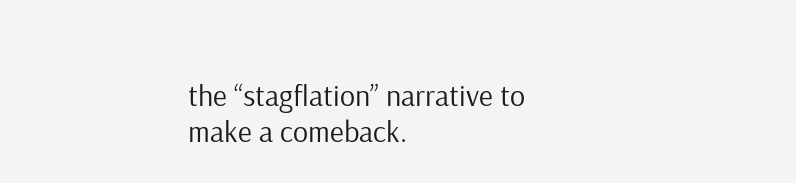the “stagflation” narrative to make a comeback.